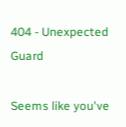404 - Unexpected Guard

Seems like you've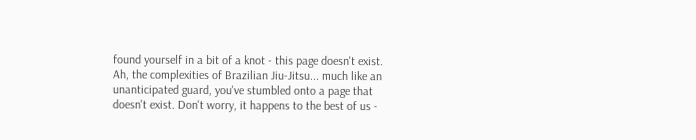found yourself in a bit of a knot - this page doesn't exist.
Ah, the complexities of Brazilian Jiu-Jitsu... much like an unanticipated guard, you've stumbled onto a page that doesn't exist. Don't worry, it happens to the best of us -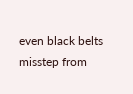even black belts misstep from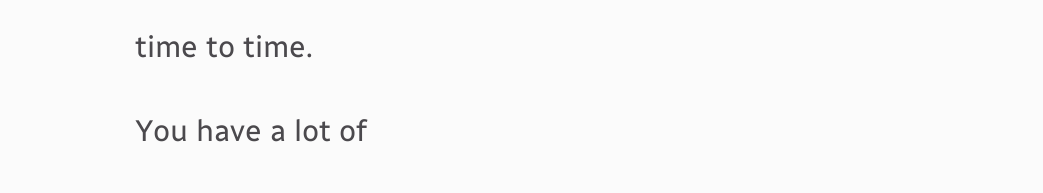time to time.

You have a lot of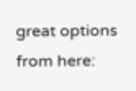great options from here: